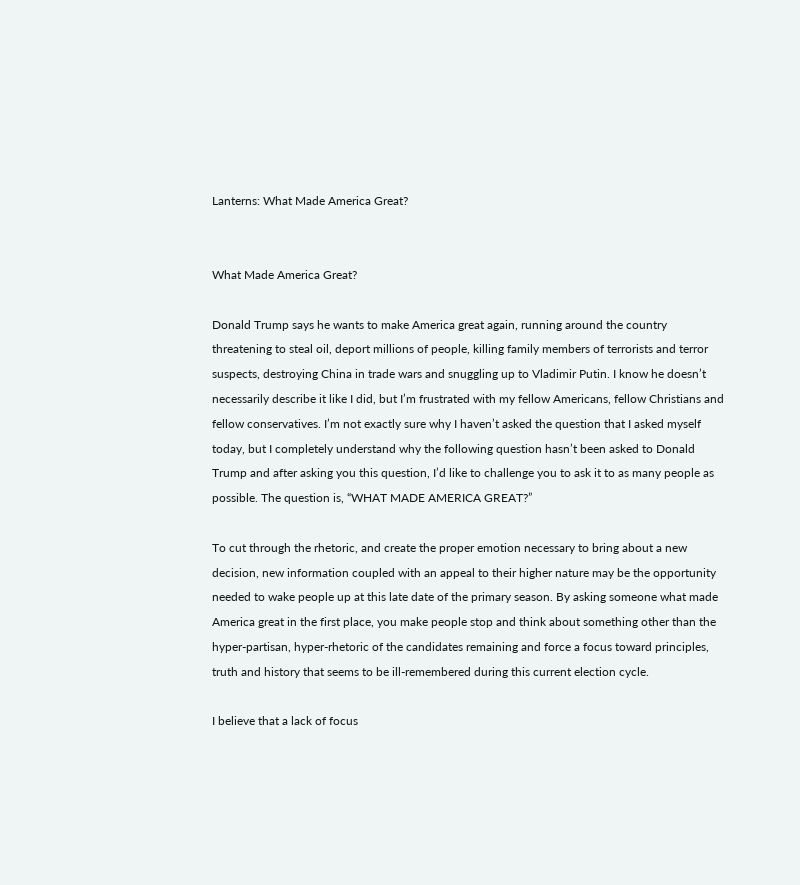Lanterns: What Made America Great?


What Made America Great?

Donald Trump says he wants to make America great again, running around the country threatening to steal oil, deport millions of people, killing family members of terrorists and terror suspects, destroying China in trade wars and snuggling up to Vladimir Putin. I know he doesn’t necessarily describe it like I did, but I’m frustrated with my fellow Americans, fellow Christians and fellow conservatives. I’m not exactly sure why I haven’t asked the question that I asked myself today, but I completely understand why the following question hasn’t been asked to Donald Trump and after asking you this question, I’d like to challenge you to ask it to as many people as possible. The question is, “WHAT MADE AMERICA GREAT?”

To cut through the rhetoric, and create the proper emotion necessary to bring about a new decision, new information coupled with an appeal to their higher nature may be the opportunity needed to wake people up at this late date of the primary season. By asking someone what made America great in the first place, you make people stop and think about something other than the hyper-partisan, hyper-rhetoric of the candidates remaining and force a focus toward principles, truth and history that seems to be ill-remembered during this current election cycle.

I believe that a lack of focus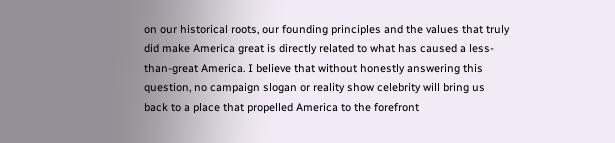on our historical roots, our founding principles and the values that truly did make America great is directly related to what has caused a less-than-great America. I believe that without honestly answering this question, no campaign slogan or reality show celebrity will bring us back to a place that propelled America to the forefront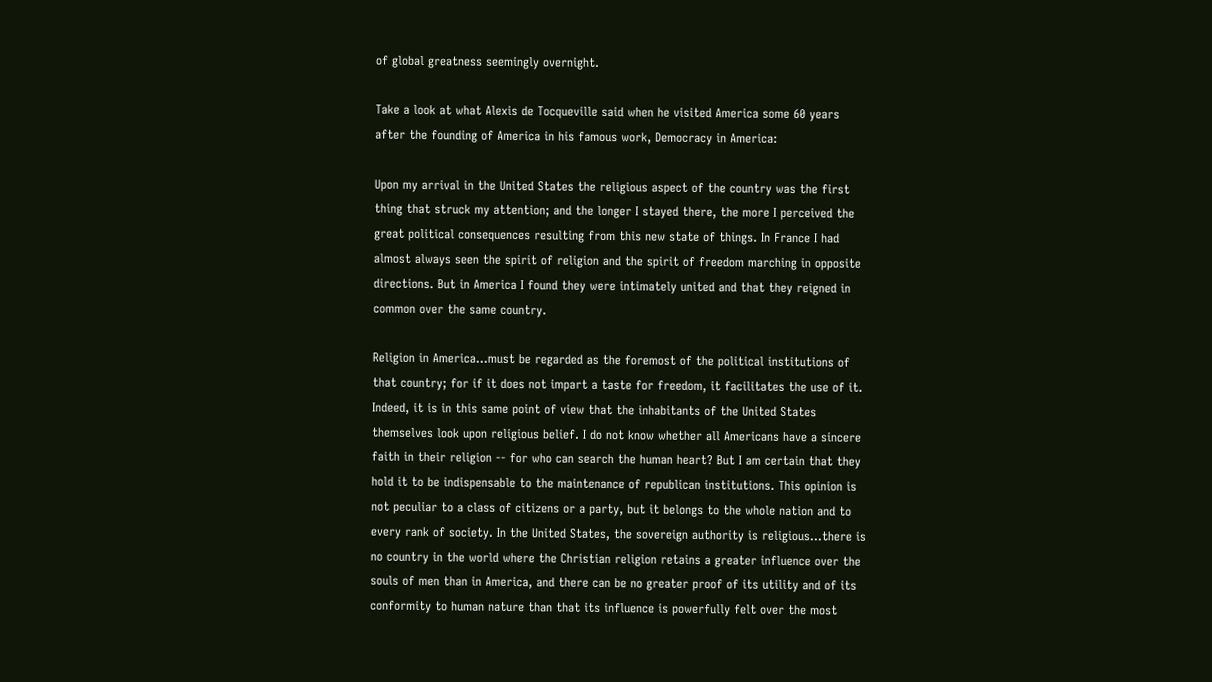of global greatness seemingly overnight.

Take a look at what Alexis de Tocqueville said when he visited America some 60 years after the founding of America in his famous work, Democracy in America:

Upon my arrival in the United States the religious aspect of the country was the first thing that struck my attention; and the longer I stayed there, the more I perceived the great political consequences resulting from this new state of things. In France I had almost always seen the spirit of religion and the spirit of freedom marching in opposite directions. But in America I found they were intimately united and that they reigned in common over the same country.

Religion in America...must be regarded as the foremost of the political institutions of that country; for if it does not impart a taste for freedom, it facilitates the use of it. Indeed, it is in this same point of view that the inhabitants of the United States themselves look upon religious belief. I do not know whether all Americans have a sincere faith in their religion -- for who can search the human heart? But I am certain that they hold it to be indispensable to the maintenance of republican institutions. This opinion is not peculiar to a class of citizens or a party, but it belongs to the whole nation and to every rank of society. In the United States, the sovereign authority is religious...there is no country in the world where the Christian religion retains a greater influence over the souls of men than in America, and there can be no greater proof of its utility and of its conformity to human nature than that its influence is powerfully felt over the most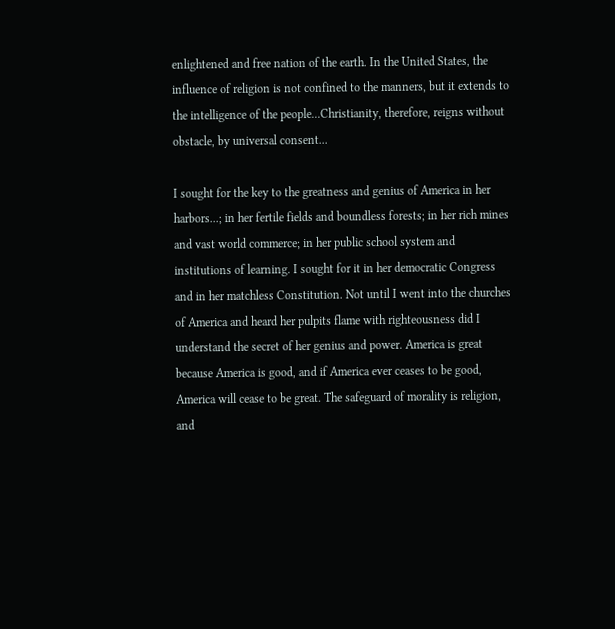enlightened and free nation of the earth. In the United States, the influence of religion is not confined to the manners, but it extends to the intelligence of the people...Christianity, therefore, reigns without obstacle, by universal consent...

I sought for the key to the greatness and genius of America in her harbors...; in her fertile fields and boundless forests; in her rich mines and vast world commerce; in her public school system and institutions of learning. I sought for it in her democratic Congress and in her matchless Constitution. Not until I went into the churches of America and heard her pulpits flame with righteousness did I understand the secret of her genius and power. America is great because America is good, and if America ever ceases to be good, America will cease to be great. The safeguard of morality is religion, and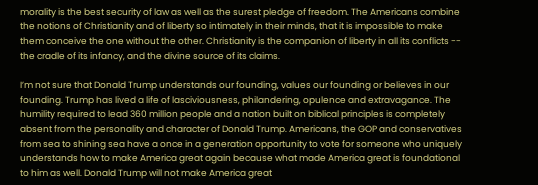morality is the best security of law as well as the surest pledge of freedom. The Americans combine the notions of Christianity and of liberty so intimately in their minds, that it is impossible to make them conceive the one without the other. Christianity is the companion of liberty in all its conflicts -- the cradle of its infancy, and the divine source of its claims.

I’m not sure that Donald Trump understands our founding, values our founding or believes in our founding. Trump has lived a life of lasciviousness, philandering, opulence and extravagance. The humility required to lead 360 million people and a nation built on biblical principles is completely absent from the personality and character of Donald Trump. Americans, the GOP and conservatives from sea to shining sea have a once in a generation opportunity to vote for someone who uniquely understands how to make America great again because what made America great is foundational to him as well. Donald Trump will not make America great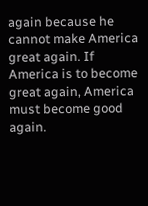again because he cannot make America great again. If America is to become great again, America must become good again.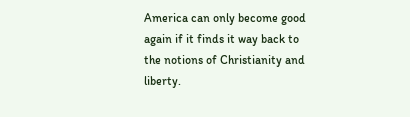America can only become good again if it finds it way back to the notions of Christianity and liberty.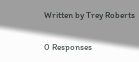Written by Trey Roberts

0 Responses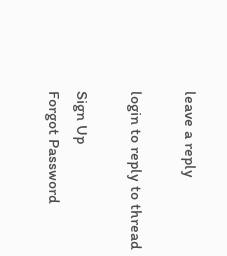leave a reply

login to reply to thread

Sign Up
Forgot Password